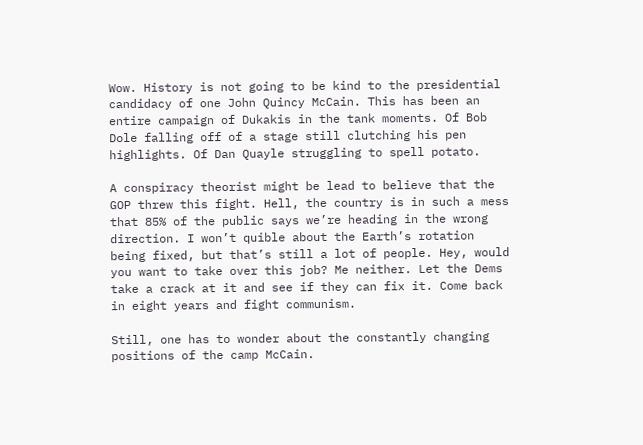Wow. History is not going to be kind to the presidential candidacy of one John Quincy McCain. This has been an entire campaign of Dukakis in the tank moments. Of Bob Dole falling off of a stage still clutching his pen highlights. Of Dan Quayle struggling to spell potato.

A conspiracy theorist might be lead to believe that the GOP threw this fight. Hell, the country is in such a mess that 85% of the public says we’re heading in the wrong direction. I won’t quible about the Earth’s rotation being fixed, but that’s still a lot of people. Hey, would you want to take over this job? Me neither. Let the Dems take a crack at it and see if they can fix it. Come back in eight years and fight communism.

Still, one has to wonder about the constantly changing positions of the camp McCain.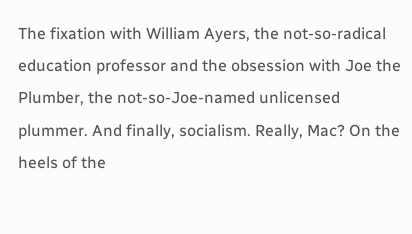The fixation with William Ayers, the not-so-radical education professor and the obsession with Joe the Plumber, the not-so-Joe-named unlicensed plummer. And finally, socialism. Really, Mac? On the heels of the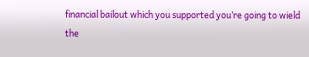financial bailout which you supported you’re going to wield the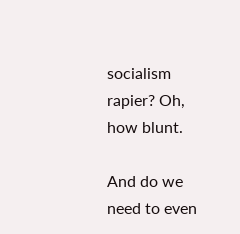socialism rapier? Oh, how blunt.

And do we need to even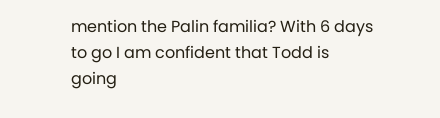mention the Palin familia? With 6 days to go I am confident that Todd is going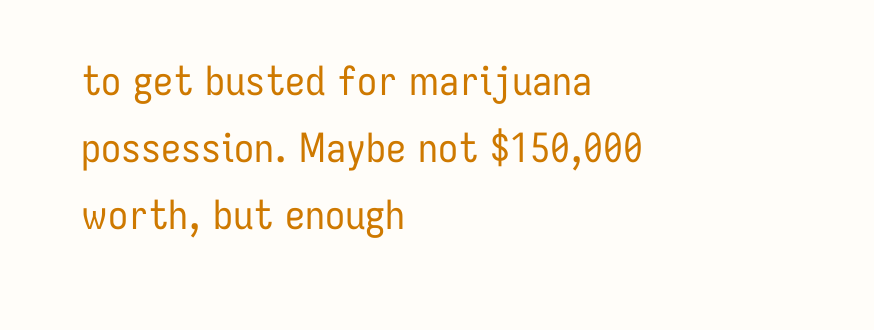to get busted for marijuana possession. Maybe not $150,000 worth, but enough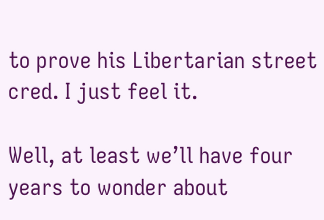to prove his Libertarian street cred. I just feel it.

Well, at least we’ll have four years to wonder about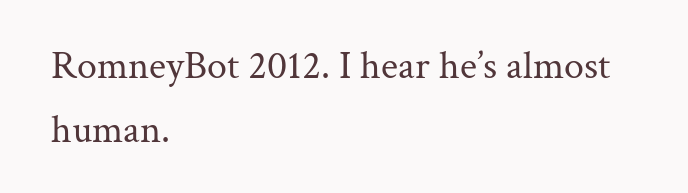RomneyBot 2012. I hear he’s almost human.